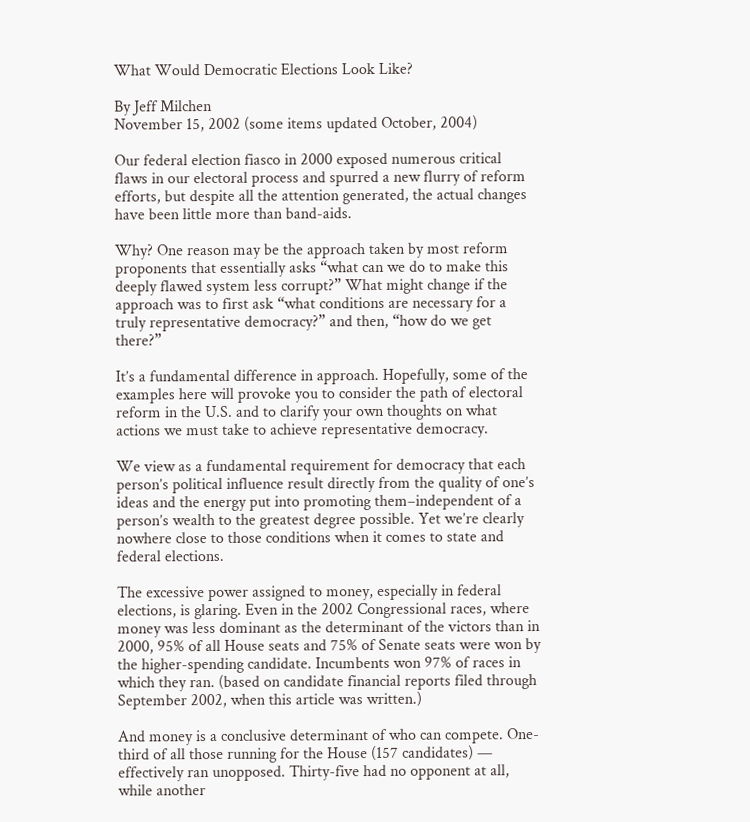What Would Democratic Elections Look Like?

By Jeff Milchen
November 15, 2002 (some items updated October, 2004)

Our federal election fiasco in 2000 exposed numerous critical flaws in our electoral process and spurred a new flurry of reform efforts, but despite all the attention generated, the actual changes have been little more than band-aids.

Why? One reason may be the approach taken by most reform proponents that essentially asks “what can we do to make this deeply flawed system less corrupt?” What might change if the approach was to first ask “what conditions are necessary for a truly representative democracy?” and then, “how do we get there?”

It’s a fundamental difference in approach. Hopefully, some of the examples here will provoke you to consider the path of electoral reform in the U.S. and to clarify your own thoughts on what actions we must take to achieve representative democracy.

We view as a fundamental requirement for democracy that each person’s political influence result directly from the quality of one’s ideas and the energy put into promoting them–independent of a person’s wealth to the greatest degree possible. Yet we’re clearly nowhere close to those conditions when it comes to state and federal elections.

The excessive power assigned to money, especially in federal elections, is glaring. Even in the 2002 Congressional races, where money was less dominant as the determinant of the victors than in 2000, 95% of all House seats and 75% of Senate seats were won by the higher-spending candidate. Incumbents won 97% of races in which they ran. (based on candidate financial reports filed through September 2002, when this article was written.)

And money is a conclusive determinant of who can compete. One-third of all those running for the House (157 candidates) — effectively ran unopposed. Thirty-five had no opponent at all, while another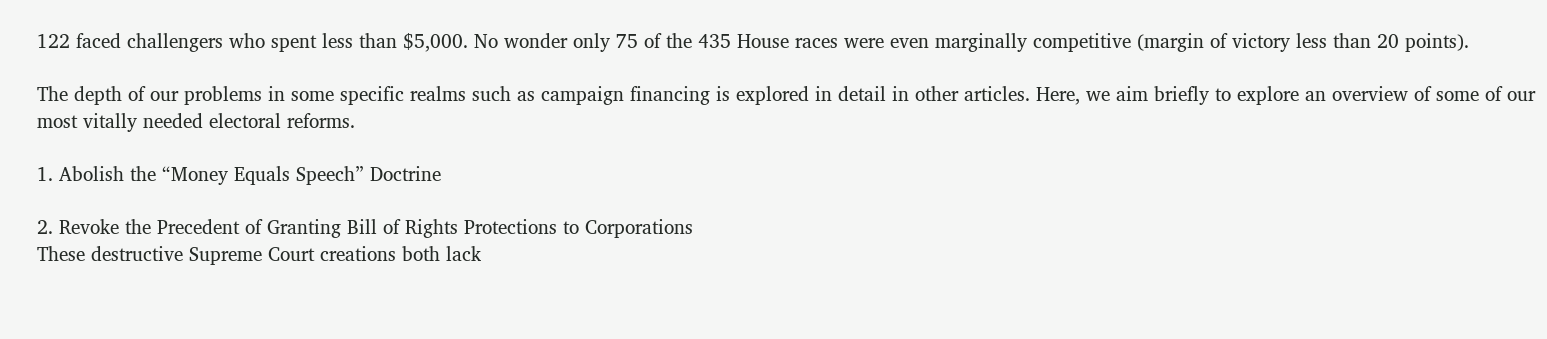122 faced challengers who spent less than $5,000. No wonder only 75 of the 435 House races were even marginally competitive (margin of victory less than 20 points).

The depth of our problems in some specific realms such as campaign financing is explored in detail in other articles. Here, we aim briefly to explore an overview of some of our most vitally needed electoral reforms.

1. Abolish the “Money Equals Speech” Doctrine

2. Revoke the Precedent of Granting Bill of Rights Protections to Corporations
These destructive Supreme Court creations both lack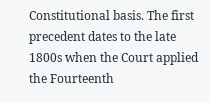Constitutional basis. The first precedent dates to the late 1800s when the Court applied the Fourteenth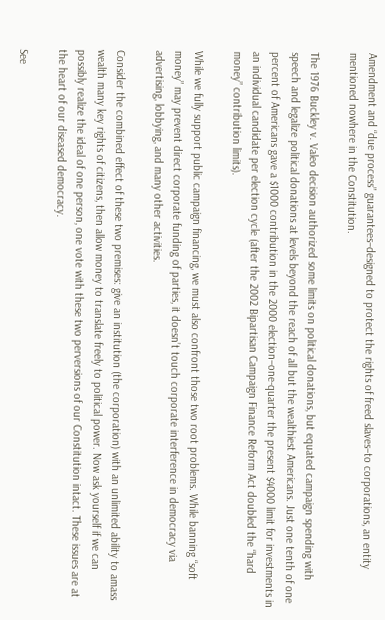Amendment and “due process” guarantees–designed to protect the rights of freed slaves–to corporations, an entity mentioned nowhere in the Constitution.

The 1976 Buckley v. Valeo decision authorized some limits on political donations, but equated campaign spending with speech and legalize political donations at levels beyond the reach of all but the wealthiest Americans. Just one tenth of one percent of Americans gave a $1000 contribution in the 2000 election–one-quarter the present $4000 limit for investments in an individual candidate per election cycle (after the 2002 Bipartisan Campaign Finance Reform Act doubled the “hard money” contribution limits).

While we fully support public campaign financing, we must also confront those two root problems. While banning “soft money” may prevent direct corporate funding of parties, it doesn’t touch corporate interference in democracy via advertising, lobbying, and many other activities.

Consider the combined effect of these two premises: give an institution (the corporation) with an unlimited ability to amass wealth many key rights of citizens, then allow money to translate freely to political power. Now ask yourself if we can possibly realize the ideal of one person, one vote with these two perversions of our Constitution intact. These issues are at the heart of our diseased democracy.

See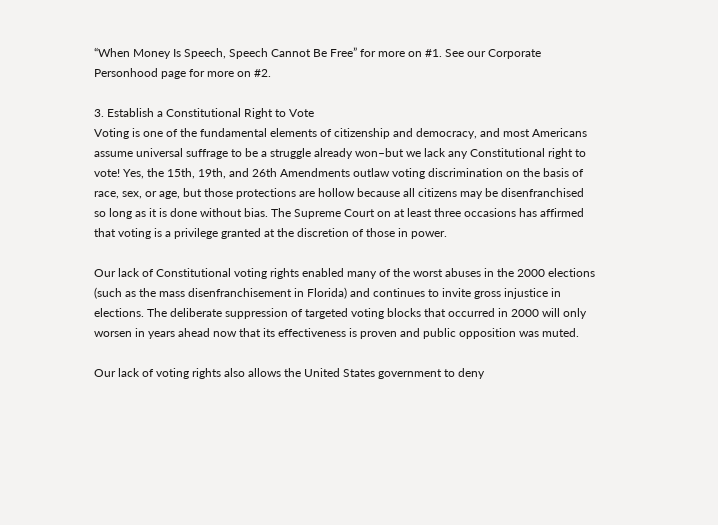“When Money Is Speech, Speech Cannot Be Free” for more on #1. See our Corporate Personhood page for more on #2.

3. Establish a Constitutional Right to Vote
Voting is one of the fundamental elements of citizenship and democracy, and most Americans assume universal suffrage to be a struggle already won–but we lack any Constitutional right to vote! Yes, the 15th, 19th, and 26th Amendments outlaw voting discrimination on the basis of race, sex, or age, but those protections are hollow because all citizens may be disenfranchised so long as it is done without bias. The Supreme Court on at least three occasions has affirmed that voting is a privilege granted at the discretion of those in power.

Our lack of Constitutional voting rights enabled many of the worst abuses in the 2000 elections (such as the mass disenfranchisement in Florida) and continues to invite gross injustice in elections. The deliberate suppression of targeted voting blocks that occurred in 2000 will only worsen in years ahead now that its effectiveness is proven and public opposition was muted.

Our lack of voting rights also allows the United States government to deny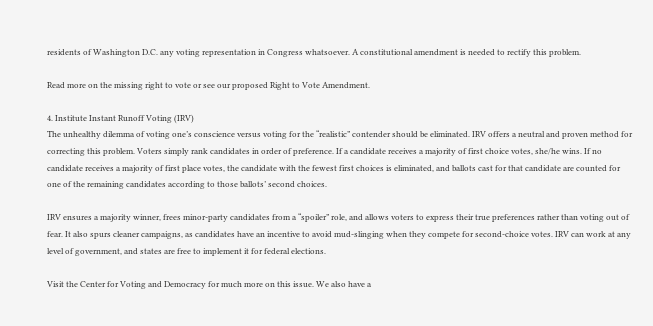residents of Washington D.C. any voting representation in Congress whatsoever. A constitutional amendment is needed to rectify this problem.

Read more on the missing right to vote or see our proposed Right to Vote Amendment.

4. Institute Instant Runoff Voting (IRV)
The unhealthy dilemma of voting one’s conscience versus voting for the “realistic” contender should be eliminated. IRV offers a neutral and proven method for correcting this problem. Voters simply rank candidates in order of preference. If a candidate receives a majority of first choice votes, she/he wins. If no candidate receives a majority of first place votes, the candidate with the fewest first choices is eliminated, and ballots cast for that candidate are counted for one of the remaining candidates according to those ballots’ second choices.

IRV ensures a majority winner, frees minor-party candidates from a “spoiler” role, and allows voters to express their true preferences rather than voting out of fear. It also spurs cleaner campaigns, as candidates have an incentive to avoid mud-slinging when they compete for second-choice votes. IRV can work at any level of government, and states are free to implement it for federal elections.

Visit the Center for Voting and Democracy for much more on this issue. We also have a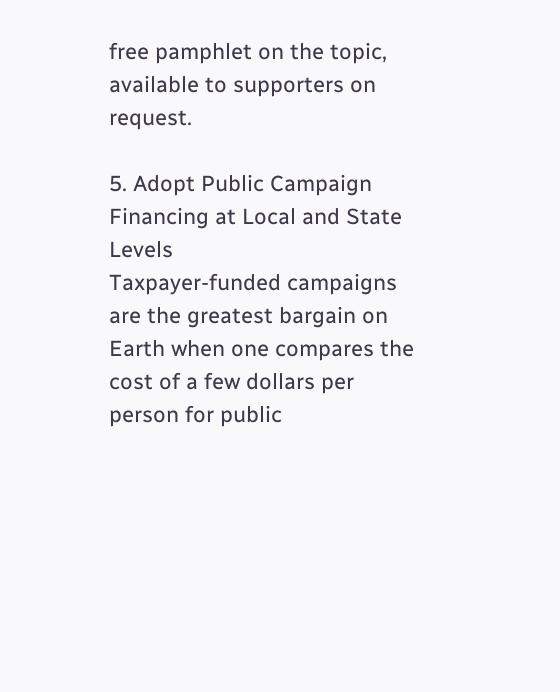free pamphlet on the topic, available to supporters on request.

5. Adopt Public Campaign Financing at Local and State Levels
Taxpayer-funded campaigns are the greatest bargain on Earth when one compares the cost of a few dollars per person for public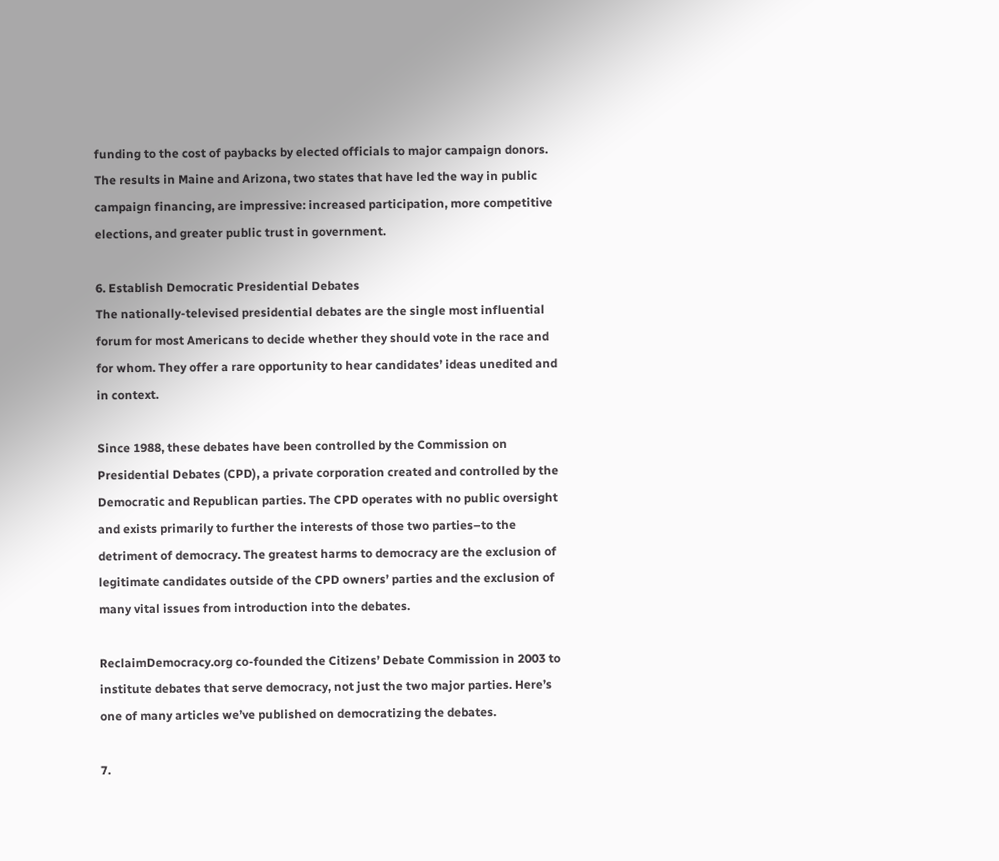funding to the cost of paybacks by elected officials to major campaign donors. The results in Maine and Arizona, two states that have led the way in public campaign financing, are impressive: increased participation, more competitive elections, and greater public trust in government.

6. Establish Democratic Presidential Debates
The nationally-televised presidential debates are the single most influential forum for most Americans to decide whether they should vote in the race and for whom. They offer a rare opportunity to hear candidates’ ideas unedited and in context.

Since 1988, these debates have been controlled by the Commission on Presidential Debates (CPD), a private corporation created and controlled by the Democratic and Republican parties. The CPD operates with no public oversight and exists primarily to further the interests of those two parties–to the detriment of democracy. The greatest harms to democracy are the exclusion of legitimate candidates outside of the CPD owners’ parties and the exclusion of many vital issues from introduction into the debates.

ReclaimDemocracy.org co-founded the Citizens’ Debate Commission in 2003 to institute debates that serve democracy, not just the two major parties. Here’s one of many articles we’ve published on democratizing the debates.

7.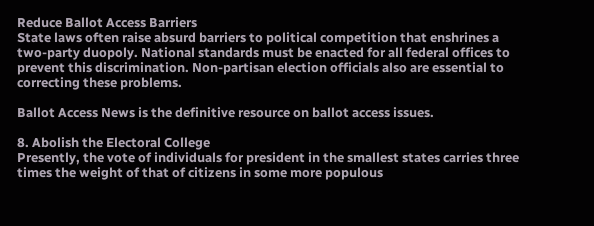Reduce Ballot Access Barriers
State laws often raise absurd barriers to political competition that enshrines a two-party duopoly. National standards must be enacted for all federal offices to prevent this discrimination. Non-partisan election officials also are essential to correcting these problems.

Ballot Access News is the definitive resource on ballot access issues.

8. Abolish the Electoral College
Presently, the vote of individuals for president in the smallest states carries three times the weight of that of citizens in some more populous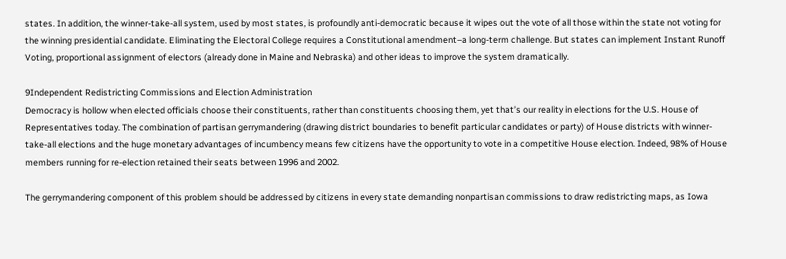states. In addition, the winner-take-all system, used by most states, is profoundly anti-democratic because it wipes out the vote of all those within the state not voting for the winning presidential candidate. Eliminating the Electoral College requires a Constitutional amendment–a long-term challenge. But states can implement Instant Runoff Voting, proportional assignment of electors (already done in Maine and Nebraska) and other ideas to improve the system dramatically.

9Independent Redistricting Commissions and Election Administration
Democracy is hollow when elected officials choose their constituents, rather than constituents choosing them, yet that’s our reality in elections for the U.S. House of Representatives today. The combination of partisan gerrymandering (drawing district boundaries to benefit particular candidates or party) of House districts with winner-take-all elections and the huge monetary advantages of incumbency means few citizens have the opportunity to vote in a competitive House election. Indeed, 98% of House members running for re-election retained their seats between 1996 and 2002.

The gerrymandering component of this problem should be addressed by citizens in every state demanding nonpartisan commissions to draw redistricting maps, as Iowa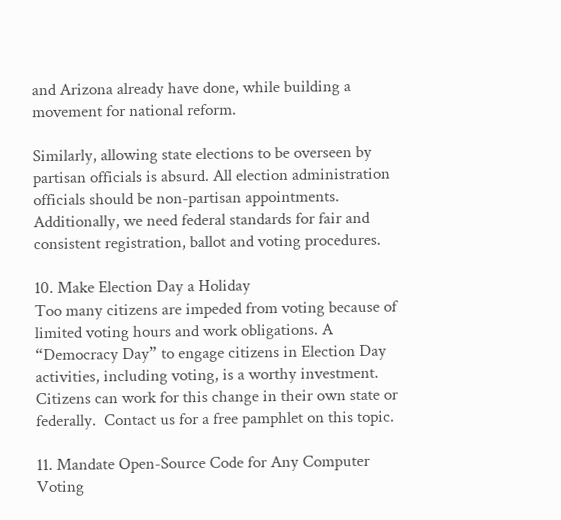and Arizona already have done, while building a movement for national reform.

Similarly, allowing state elections to be overseen by partisan officials is absurd. All election administration officials should be non-partisan appointments. Additionally, we need federal standards for fair and consistent registration, ballot and voting procedures.

10. Make Election Day a Holiday
Too many citizens are impeded from voting because of limited voting hours and work obligations. A “Democracy Day” to engage citizens in Election Day activities, including voting, is a worthy investment. Citizens can work for this change in their own state or federally.  Contact us for a free pamphlet on this topic.

11. Mandate Open-Source Code for Any Computer Voting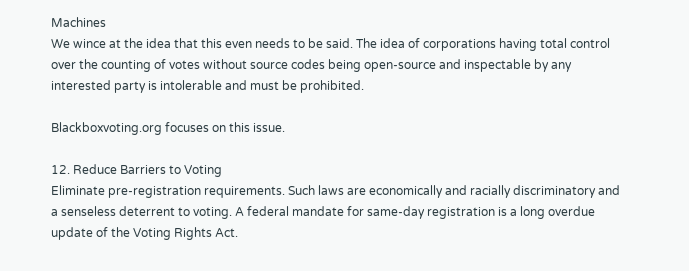Machines
We wince at the idea that this even needs to be said. The idea of corporations having total control over the counting of votes without source codes being open-source and inspectable by any interested party is intolerable and must be prohibited.

Blackboxvoting.org focuses on this issue.

12. Reduce Barriers to Voting
Eliminate pre-registration requirements. Such laws are economically and racially discriminatory and a senseless deterrent to voting. A federal mandate for same-day registration is a long overdue update of the Voting Rights Act.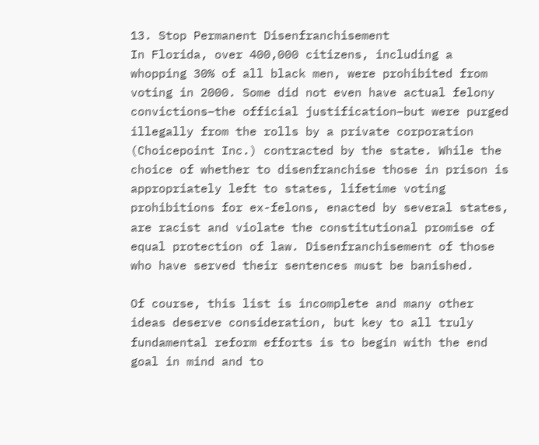13. Stop Permanent Disenfranchisement
In Florida, over 400,000 citizens, including a whopping 30% of all black men, were prohibited from voting in 2000. Some did not even have actual felony convictions–the official justification–but were purged illegally from the rolls by a private corporation (Choicepoint Inc.) contracted by the state. While the choice of whether to disenfranchise those in prison is appropriately left to states, lifetime voting prohibitions for ex-felons, enacted by several states, are racist and violate the constitutional promise of equal protection of law. Disenfranchisement of those who have served their sentences must be banished.

Of course, this list is incomplete and many other ideas deserve consideration, but key to all truly fundamental reform efforts is to begin with the end goal in mind and to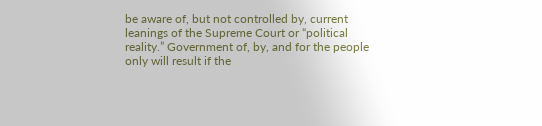be aware of, but not controlled by, current leanings of the Supreme Court or “political reality.” Government of, by, and for the people only will result if the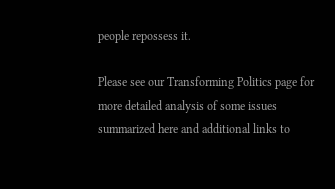people repossess it.

Please see our Transforming Politics page for more detailed analysis of some issues summarized here and additional links to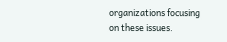organizations focusing on these issues.